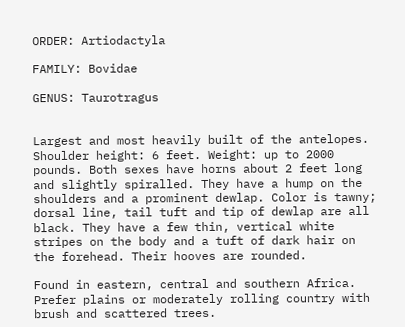ORDER: Artiodactyla

FAMILY: Bovidae

GENUS: Taurotragus


Largest and most heavily built of the antelopes. Shoulder height: 6 feet. Weight: up to 2000 pounds. Both sexes have horns about 2 feet long and slightly spiralled. They have a hump on the shoulders and a prominent dewlap. Color is tawny; dorsal line, tail tuft and tip of dewlap are all black. They have a few thin, vertical white stripes on the body and a tuft of dark hair on the forehead. Their hooves are rounded.

Found in eastern, central and southern Africa. Prefer plains or moderately rolling country with brush and scattered trees.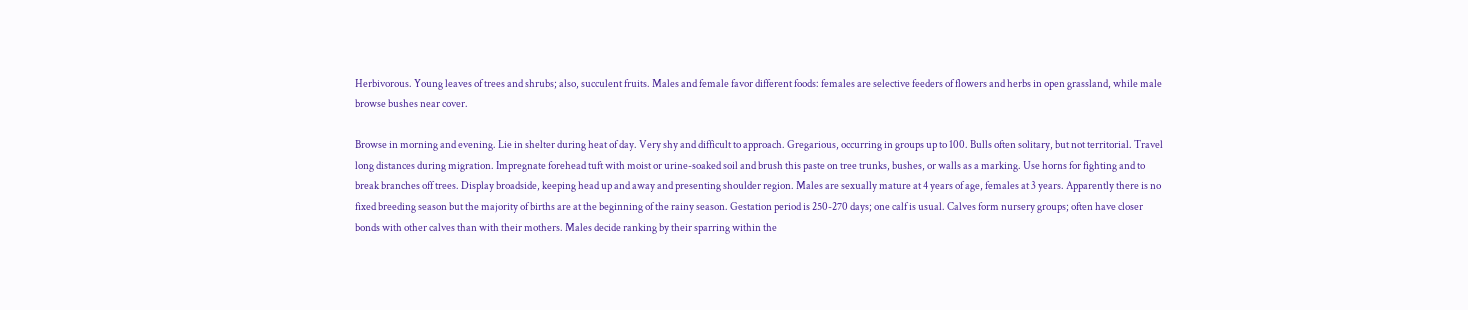Herbivorous. Young leaves of trees and shrubs; also, succulent fruits. Males and female favor different foods: females are selective feeders of flowers and herbs in open grassland, while male browse bushes near cover.

Browse in morning and evening. Lie in shelter during heat of day. Very shy and difficult to approach. Gregarious, occurring in groups up to 100. Bulls often solitary, but not territorial. Travel long distances during migration. Impregnate forehead tuft with moist or urine-soaked soil and brush this paste on tree trunks, bushes, or walls as a marking. Use horns for fighting and to break branches off trees. Display broadside, keeping head up and away and presenting shoulder region. Males are sexually mature at 4 years of age, females at 3 years. Apparently there is no fixed breeding season but the majority of births are at the beginning of the rainy season. Gestation period is 250-270 days; one calf is usual. Calves form nursery groups; often have closer bonds with other calves than with their mothers. Males decide ranking by their sparring within the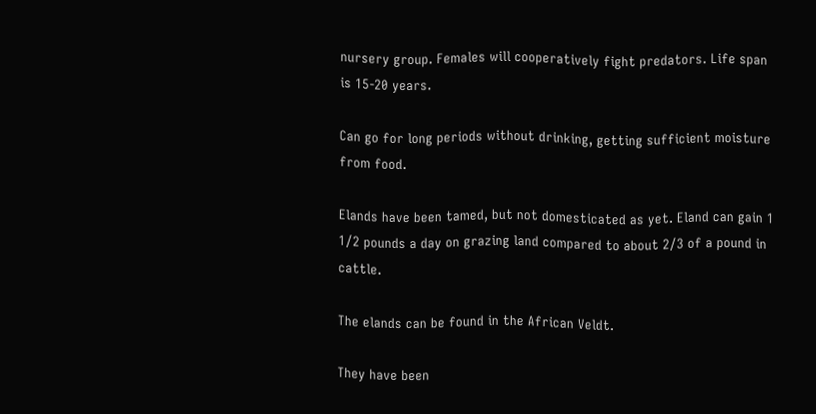nursery group. Females will cooperatively fight predators. Life span is 15-20 years.

Can go for long periods without drinking, getting sufficient moisture from food.

Elands have been tamed, but not domesticated as yet. Eland can gain 1 1/2 pounds a day on grazing land compared to about 2/3 of a pound in cattle.

The elands can be found in the African Veldt.

They have been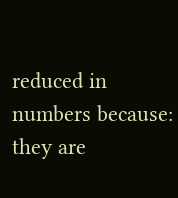reduced in numbers because: they are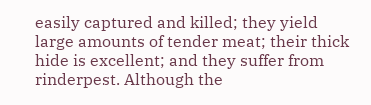easily captured and killed; they yield large amounts of tender meat; their thick hide is excellent; and they suffer from rinderpest. Although the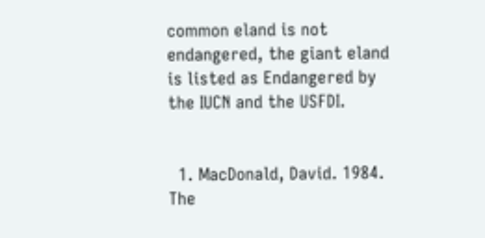common eland is not endangered, the giant eland is listed as Endangered by the IUCN and the USFDI.


  1. MacDonald, David. 1984. The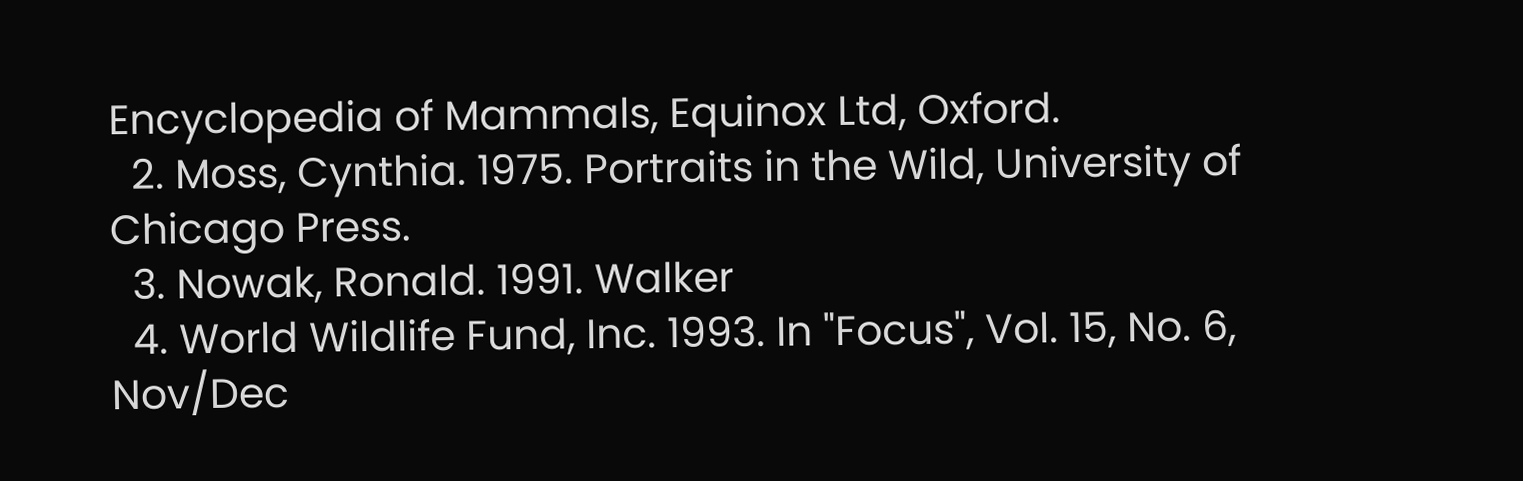Encyclopedia of Mammals, Equinox Ltd, Oxford.
  2. Moss, Cynthia. 1975. Portraits in the Wild, University of Chicago Press.
  3. Nowak, Ronald. 1991. Walker
  4. World Wildlife Fund, Inc. 1993. In "Focus", Vol. 15, No. 6, Nov/Dec